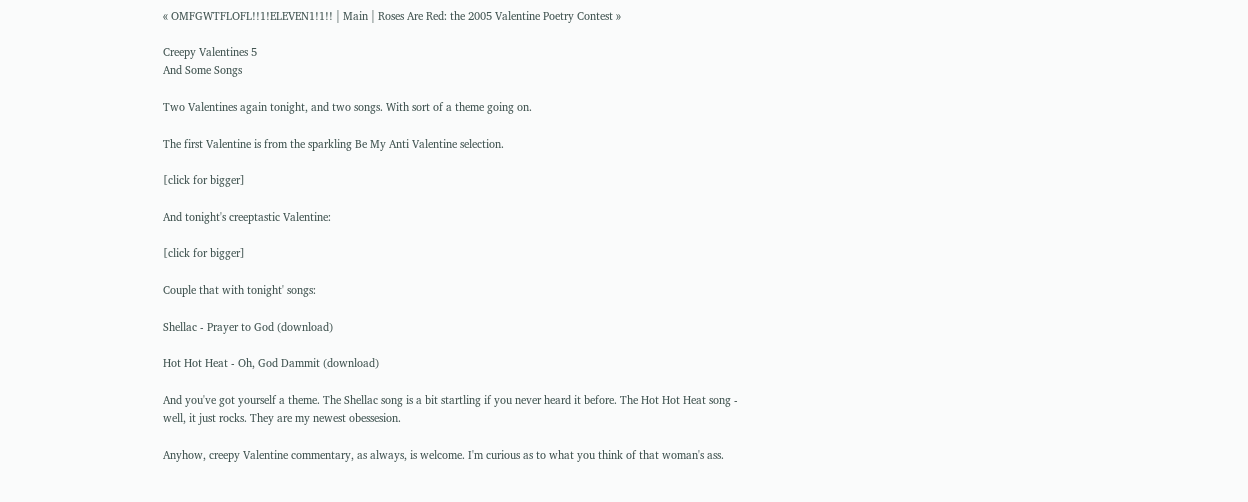« OMFGWTFLOFL!!1!ELEVEN1!1!! | Main | Roses Are Red: the 2005 Valentine Poetry Contest »

Creepy Valentines 5
And Some Songs

Two Valentines again tonight, and two songs. With sort of a theme going on.

The first Valentine is from the sparkling Be My Anti Valentine selection.

[click for bigger]

And tonight's creeptastic Valentine:

[click for bigger]

Couple that with tonight' songs:

Shellac - Prayer to God (download)

Hot Hot Heat - Oh, God Dammit (download)

And you've got yourself a theme. The Shellac song is a bit startling if you never heard it before. The Hot Hot Heat song - well, it just rocks. They are my newest obessesion.

Anyhow, creepy Valentine commentary, as always, is welcome. I'm curious as to what you think of that woman's ass.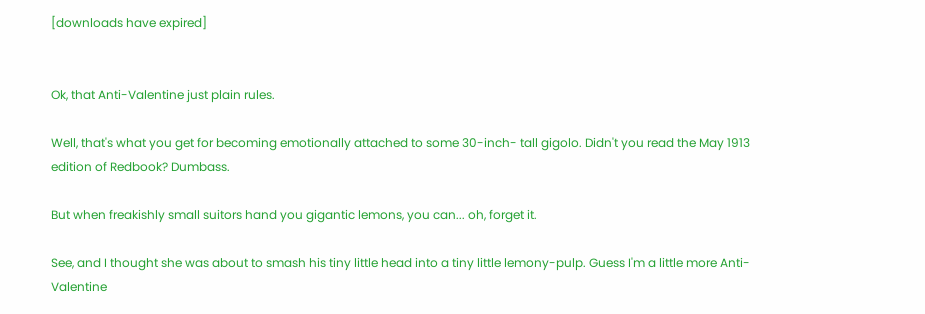[downloads have expired]


Ok, that Anti-Valentine just plain rules.

Well, that's what you get for becoming emotionally attached to some 30-inch- tall gigolo. Didn't you read the May 1913 edition of Redbook? Dumbass.

But when freakishly small suitors hand you gigantic lemons, you can... oh, forget it.

See, and I thought she was about to smash his tiny little head into a tiny little lemony-pulp. Guess I'm a little more Anti-Valentine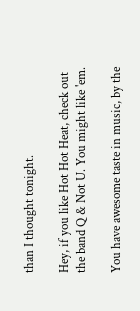than I thought tonight.

Hey, if you like Hot Hot Heat, check out the band Q & Not U. You might like 'em.

You have awesome taste in music, by the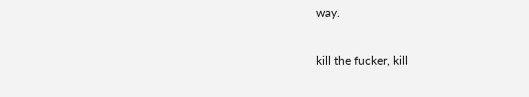way.

kill the fucker, kill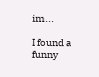im...

I found a funny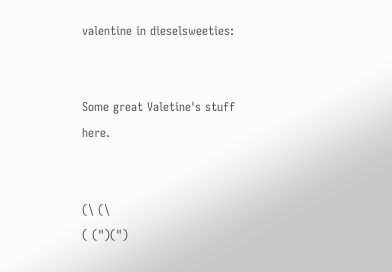valentine in dieselsweeties:


Some great Valetine's stuff here.


(\ (\
( (")(")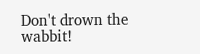Don't drown the wabbit!